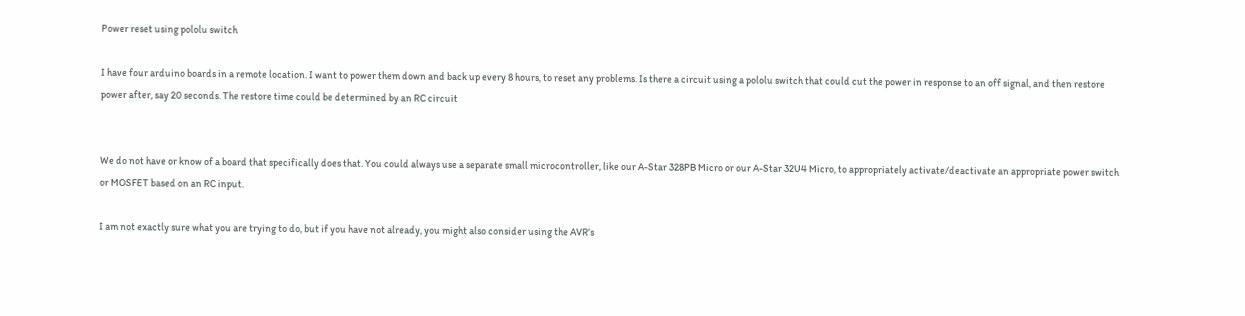Power reset using pololu switch

I have four arduino boards in a remote location. I want to power them down and back up every 8 hours, to reset any problems. Is there a circuit using a pololu switch that could cut the power in response to an off signal, and then restore power after, say 20 seconds. The restore time could be determined by an RC circuit


We do not have or know of a board that specifically does that. You could always use a separate small microcontroller, like our A-Star 328PB Micro or our A-Star 32U4 Micro, to appropriately activate/deactivate an appropriate power switch or MOSFET based on an RC input.

I am not exactly sure what you are trying to do, but if you have not already, you might also consider using the AVR’s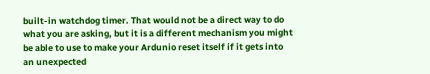built-in watchdog timer. That would not be a direct way to do what you are asking, but it is a different mechanism you might be able to use to make your Ardunio reset itself if it gets into an unexpected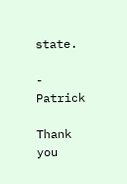state.

- Patrick

Thank you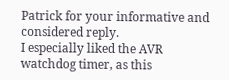Patrick for your informative and considered reply.
I especially liked the AVR watchdog timer, as this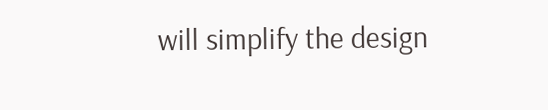will simplify the design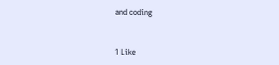and coding



1 Like